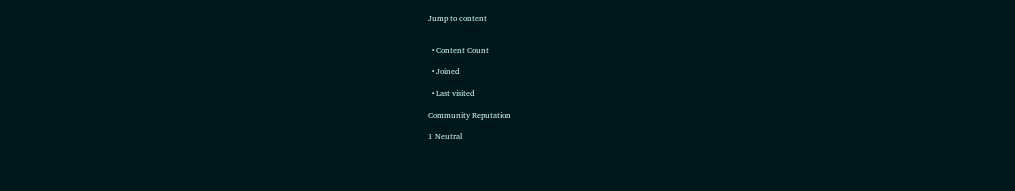Jump to content


  • Content Count

  • Joined

  • Last visited

Community Reputation

1 Neutral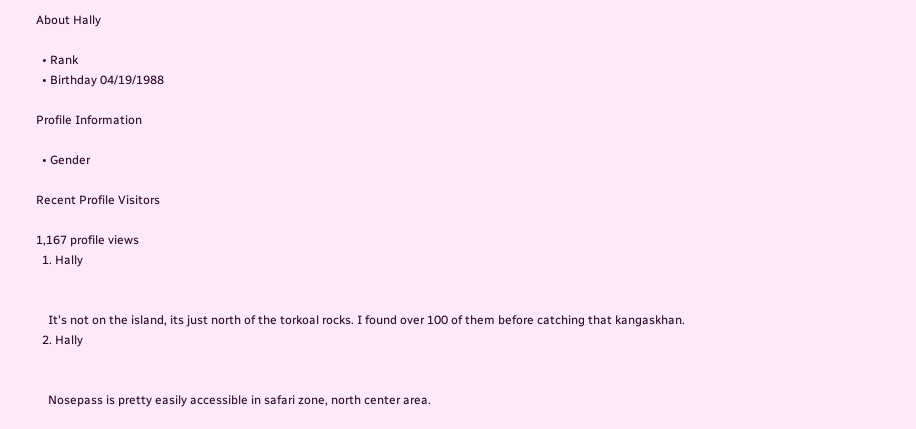About Hally

  • Rank
  • Birthday 04/19/1988

Profile Information

  • Gender

Recent Profile Visitors

1,167 profile views
  1. Hally


    It's not on the island, its just north of the torkoal rocks. I found over 100 of them before catching that kangaskhan.
  2. Hally


    Nosepass is pretty easily accessible in safari zone, north center area.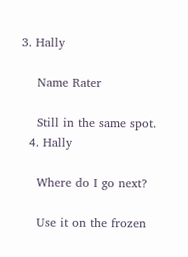3. Hally

    Name Rater

    Still in the same spot.
  4. Hally

    Where do I go next?

    Use it on the frozen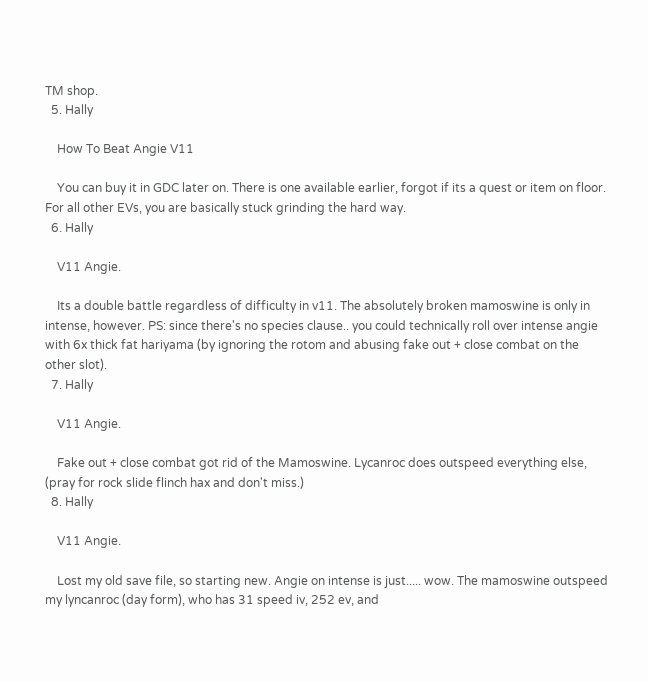TM shop.
  5. Hally

    How To Beat Angie V11

    You can buy it in GDC later on. There is one available earlier, forgot if its a quest or item on floor. For all other EVs, you are basically stuck grinding the hard way.
  6. Hally

    V11 Angie.

    Its a double battle regardless of difficulty in v11. The absolutely broken mamoswine is only in intense, however. PS: since there's no species clause.. you could technically roll over intense angie with 6x thick fat hariyama (by ignoring the rotom and abusing fake out + close combat on the other slot).
  7. Hally

    V11 Angie.

    Fake out + close combat got rid of the Mamoswine. Lycanroc does outspeed everything else, (pray for rock slide flinch hax and don't miss.)
  8. Hally

    V11 Angie.

    Lost my old save file, so starting new. Angie on intense is just..... wow. The mamoswine outspeed my lyncanroc (day form), who has 31 speed iv, 252 ev, and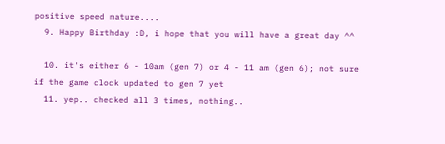positive speed nature....
  9. Happy Birthday :D, i hope that you will have a great day ^^

  10. it's either 6 - 10am (gen 7) or 4 - 11 am (gen 6); not sure if the game clock updated to gen 7 yet
  11. yep.. checked all 3 times, nothing..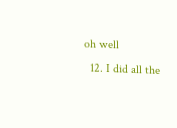oh well
  12. I did all the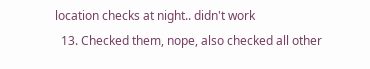location checks at night.. didn't work
  13. Checked them, nope, also checked all other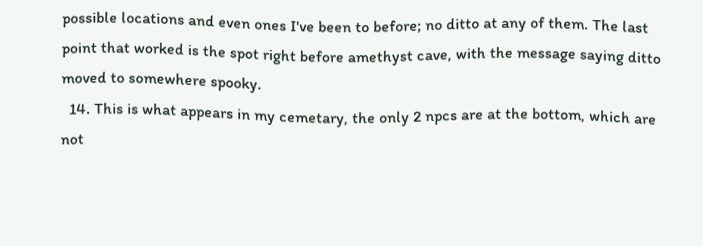possible locations and even ones I've been to before; no ditto at any of them. The last point that worked is the spot right before amethyst cave, with the message saying ditto moved to somewhere spooky.
  14. This is what appears in my cemetary, the only 2 npcs are at the bottom, which are not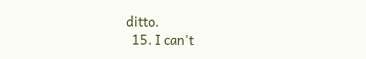ditto.
  15. I can't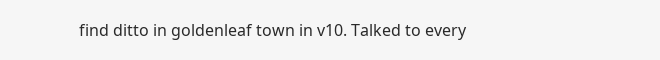find ditto in goldenleaf town in v10. Talked to every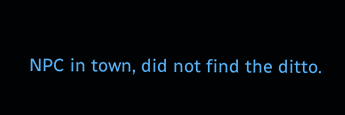NPC in town, did not find the ditto.